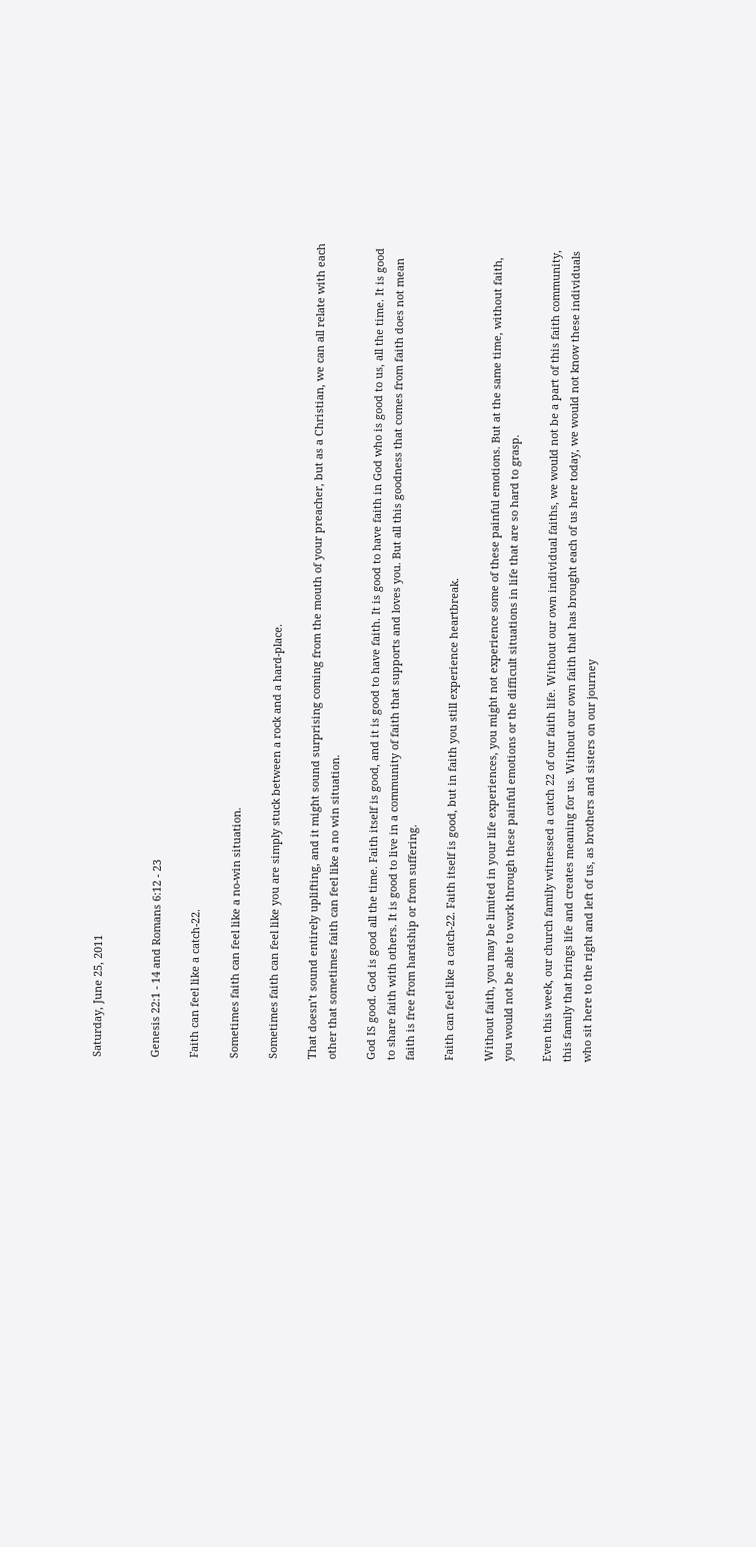Saturday, June 25, 2011


Genesis 22:1 - 14 and Romans 6:12 - 23

Faith can feel like a catch-22.

Sometimes faith can feel like a no-win situation.

Sometimes faith can feel like you are simply stuck between a rock and a hard-place.

That doesn’t sound entirely uplifting, and it might sound surprising coming from the mouth of your preacher, but as a Christian, we can all relate with each other that sometimes faith can feel like a no win situation.

God IS good. God is good all the time. Faith itself is good, and it is good to have faith. It is good to have faith in God who is good to us, all the time. It is good to share faith with others. It is good to live in a community of faith that supports and loves you. But all this goodness that comes from faith does not mean faith is free from hardship or from suffering.

Faith can feel like a catch-22. Faith itself is good, but in faith you still experience heartbreak.

Without faith, you may be limited in your life experiences, you might not experience some of these painful emotions. But at the same time, without faith, you would not be able to work through these painful emotions or the difficult situations in life that are so hard to grasp.

Even this week, our church family witnessed a catch 22 of our faith life. Without our own individual faiths, we would not be a part of this faith community, this family that brings life and creates meaning for us. Without our own faith that has brought each of us here today, we would not know these individuals who sit here to the right and left of us, as brothers and sisters on our journey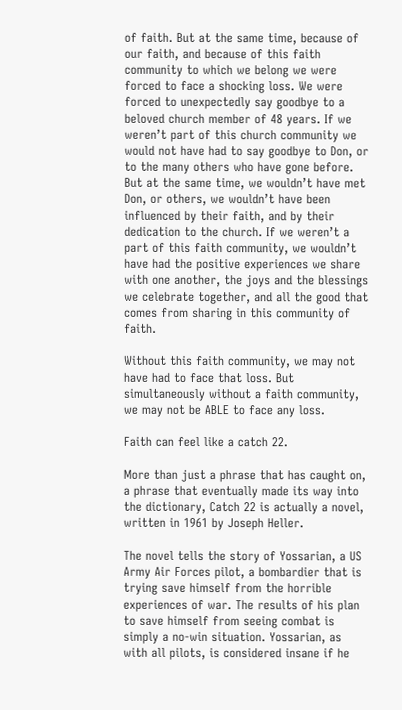of faith. But at the same time, because of our faith, and because of this faith community to which we belong we were forced to face a shocking loss. We were forced to unexpectedly say goodbye to a beloved church member of 48 years. If we weren’t part of this church community we would not have had to say goodbye to Don, or to the many others who have gone before. But at the same time, we wouldn’t have met Don, or others, we wouldn’t have been influenced by their faith, and by their dedication to the church. If we weren’t a part of this faith community, we wouldn’t have had the positive experiences we share with one another, the joys and the blessings we celebrate together, and all the good that comes from sharing in this community of faith.

Without this faith community, we may not have had to face that loss. But simultaneously without a faith community, we may not be ABLE to face any loss.

Faith can feel like a catch 22.

More than just a phrase that has caught on, a phrase that eventually made its way into the dictionary, Catch 22 is actually a novel, written in 1961 by Joseph Heller.

The novel tells the story of Yossarian, a US Army Air Forces pilot, a bombardier that is trying save himself from the horrible experiences of war. The results of his plan to save himself from seeing combat is simply a no-win situation. Yossarian, as with all pilots, is considered insane if he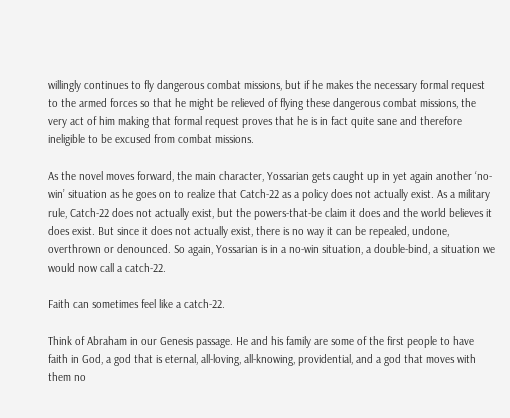willingly continues to fly dangerous combat missions, but if he makes the necessary formal request to the armed forces so that he might be relieved of flying these dangerous combat missions, the very act of him making that formal request proves that he is in fact quite sane and therefore ineligible to be excused from combat missions.

As the novel moves forward, the main character, Yossarian gets caught up in yet again another ‘no-win’ situation as he goes on to realize that Catch-22 as a policy does not actually exist. As a military rule, Catch-22 does not actually exist, but the powers-that-be claim it does and the world believes it does exist. But since it does not actually exist, there is no way it can be repealed, undone, overthrown or denounced. So again, Yossarian is in a no-win situation, a double-bind, a situation we would now call a catch-22.

Faith can sometimes feel like a catch-22.

Think of Abraham in our Genesis passage. He and his family are some of the first people to have faith in God, a god that is eternal, all-loving, all-knowing, providential, and a god that moves with them no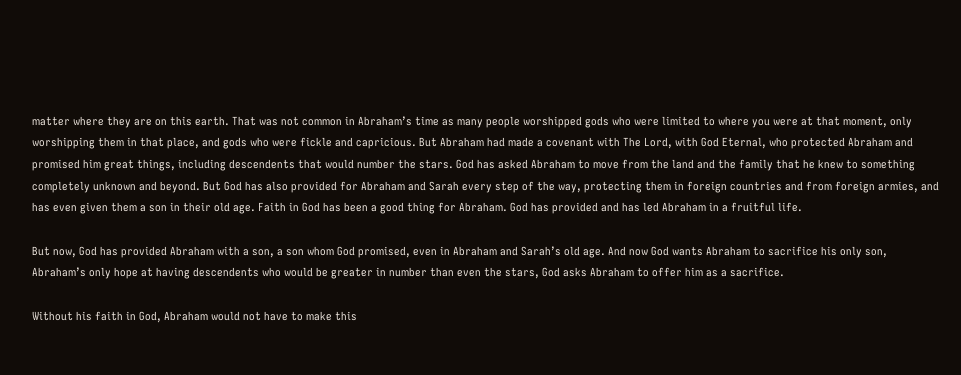matter where they are on this earth. That was not common in Abraham’s time as many people worshipped gods who were limited to where you were at that moment, only worshipping them in that place, and gods who were fickle and capricious. But Abraham had made a covenant with The Lord, with God Eternal, who protected Abraham and promised him great things, including descendents that would number the stars. God has asked Abraham to move from the land and the family that he knew to something completely unknown and beyond. But God has also provided for Abraham and Sarah every step of the way, protecting them in foreign countries and from foreign armies, and has even given them a son in their old age. Faith in God has been a good thing for Abraham. God has provided and has led Abraham in a fruitful life.

But now, God has provided Abraham with a son, a son whom God promised, even in Abraham and Sarah’s old age. And now God wants Abraham to sacrifice his only son, Abraham’s only hope at having descendents who would be greater in number than even the stars, God asks Abraham to offer him as a sacrifice.

Without his faith in God, Abraham would not have to make this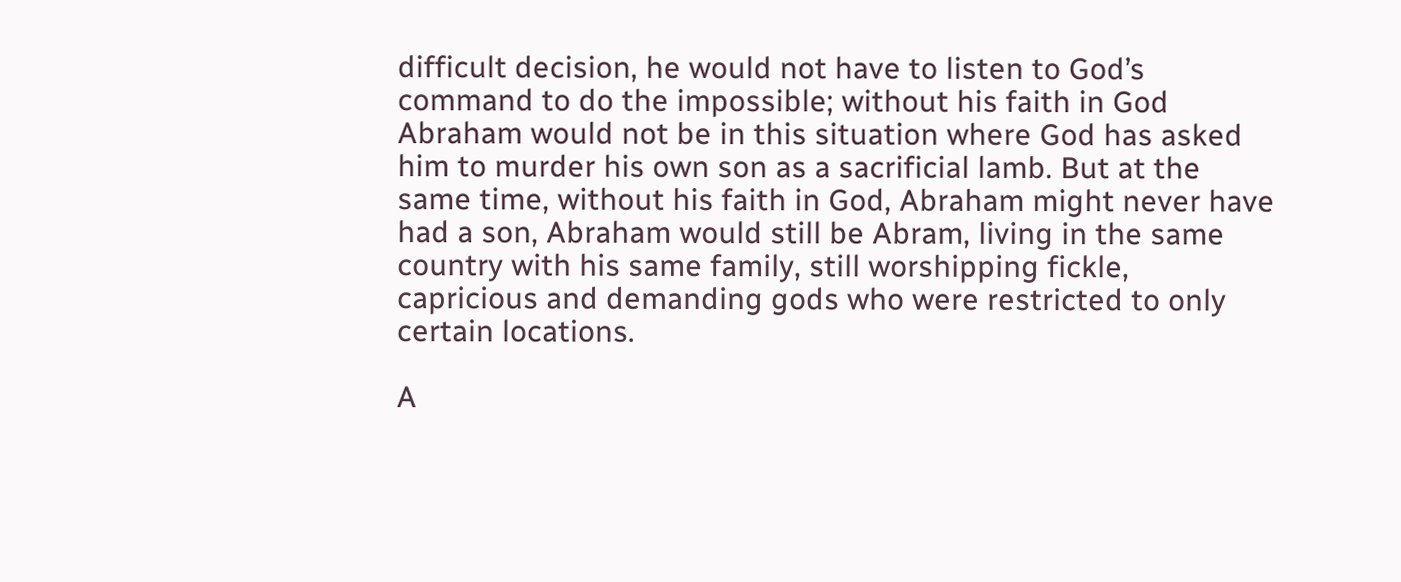difficult decision, he would not have to listen to God’s command to do the impossible; without his faith in God Abraham would not be in this situation where God has asked him to murder his own son as a sacrificial lamb. But at the same time, without his faith in God, Abraham might never have had a son, Abraham would still be Abram, living in the same country with his same family, still worshipping fickle, capricious and demanding gods who were restricted to only certain locations.

A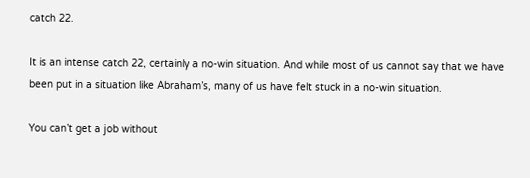catch 22.

It is an intense catch 22, certainly a no-win situation. And while most of us cannot say that we have been put in a situation like Abraham’s, many of us have felt stuck in a no-win situation.

You can’t get a job without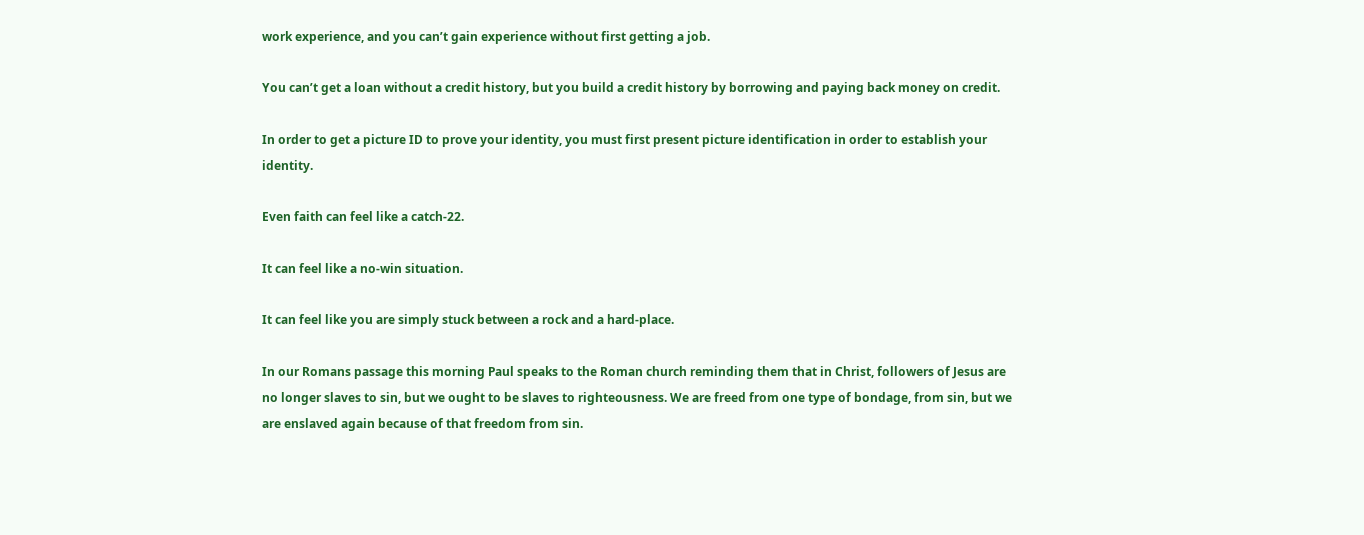work experience, and you can’t gain experience without first getting a job.

You can’t get a loan without a credit history, but you build a credit history by borrowing and paying back money on credit.

In order to get a picture ID to prove your identity, you must first present picture identification in order to establish your identity.

Even faith can feel like a catch-22.

It can feel like a no-win situation.

It can feel like you are simply stuck between a rock and a hard-place.

In our Romans passage this morning Paul speaks to the Roman church reminding them that in Christ, followers of Jesus are no longer slaves to sin, but we ought to be slaves to righteousness. We are freed from one type of bondage, from sin, but we are enslaved again because of that freedom from sin.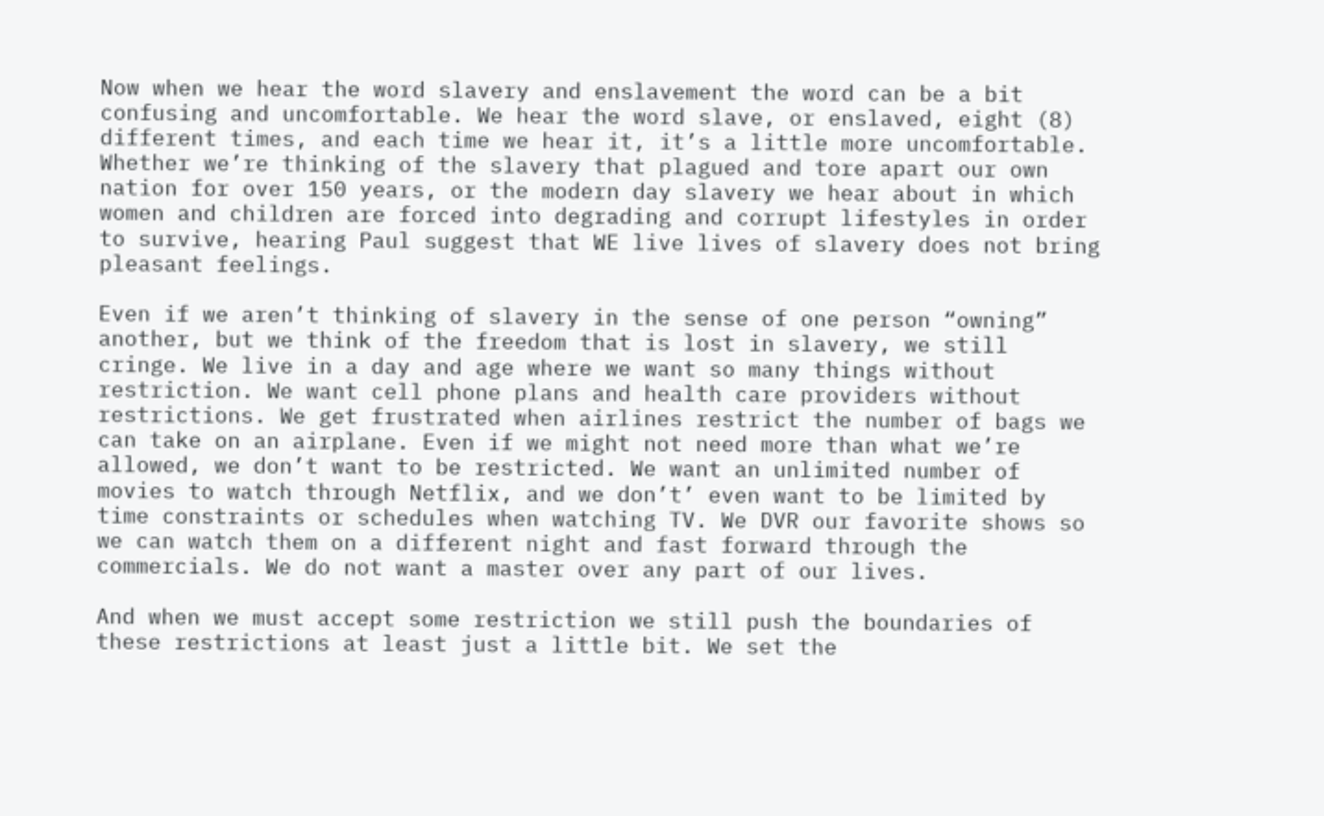Now when we hear the word slavery and enslavement the word can be a bit confusing and uncomfortable. We hear the word slave, or enslaved, eight (8) different times, and each time we hear it, it’s a little more uncomfortable. Whether we’re thinking of the slavery that plagued and tore apart our own nation for over 150 years, or the modern day slavery we hear about in which women and children are forced into degrading and corrupt lifestyles in order to survive, hearing Paul suggest that WE live lives of slavery does not bring pleasant feelings.

Even if we aren’t thinking of slavery in the sense of one person “owning” another, but we think of the freedom that is lost in slavery, we still cringe. We live in a day and age where we want so many things without restriction. We want cell phone plans and health care providers without restrictions. We get frustrated when airlines restrict the number of bags we can take on an airplane. Even if we might not need more than what we’re allowed, we don’t want to be restricted. We want an unlimited number of movies to watch through Netflix, and we don’t’ even want to be limited by time constraints or schedules when watching TV. We DVR our favorite shows so we can watch them on a different night and fast forward through the commercials. We do not want a master over any part of our lives.

And when we must accept some restriction we still push the boundaries of these restrictions at least just a little bit. We set the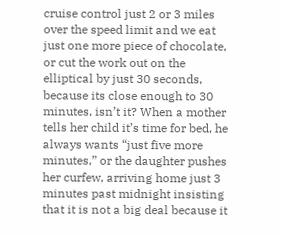cruise control just 2 or 3 miles over the speed limit and we eat just one more piece of chocolate, or cut the work out on the elliptical by just 30 seconds, because its close enough to 30 minutes, isn’t it? When a mother tells her child it’s time for bed, he always wants “just five more minutes,” or the daughter pushes her curfew, arriving home just 3 minutes past midnight insisting that it is not a big deal because it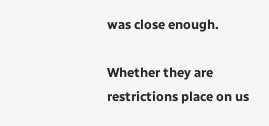was close enough.

Whether they are restrictions place on us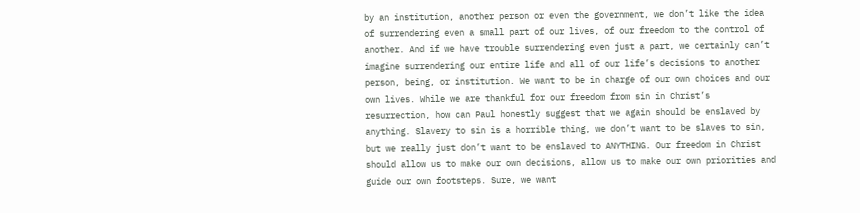by an institution, another person or even the government, we don’t like the idea of surrendering even a small part of our lives, of our freedom to the control of another. And if we have trouble surrendering even just a part, we certainly can’t imagine surrendering our entire life and all of our life’s decisions to another person, being, or institution. We want to be in charge of our own choices and our own lives. While we are thankful for our freedom from sin in Christ’s resurrection, how can Paul honestly suggest that we again should be enslaved by anything. Slavery to sin is a horrible thing, we don’t want to be slaves to sin, but we really just don’t want to be enslaved to ANYTHING. Our freedom in Christ should allow us to make our own decisions, allow us to make our own priorities and guide our own footsteps. Sure, we want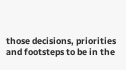those decisions, priorities and footsteps to be in the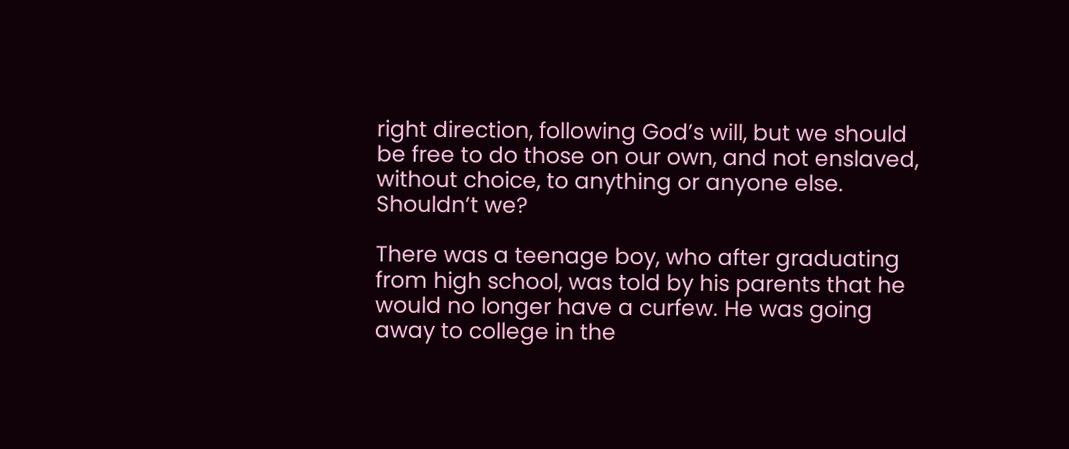right direction, following God’s will, but we should be free to do those on our own, and not enslaved, without choice, to anything or anyone else. Shouldn’t we?

There was a teenage boy, who after graduating from high school, was told by his parents that he would no longer have a curfew. He was going away to college in the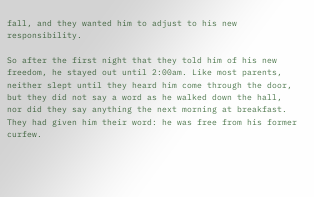fall, and they wanted him to adjust to his new responsibility.

So after the first night that they told him of his new freedom, he stayed out until 2:00am. Like most parents, neither slept until they heard him come through the door, but they did not say a word as he walked down the hall, nor did they say anything the next morning at breakfast. They had given him their word: he was free from his former curfew.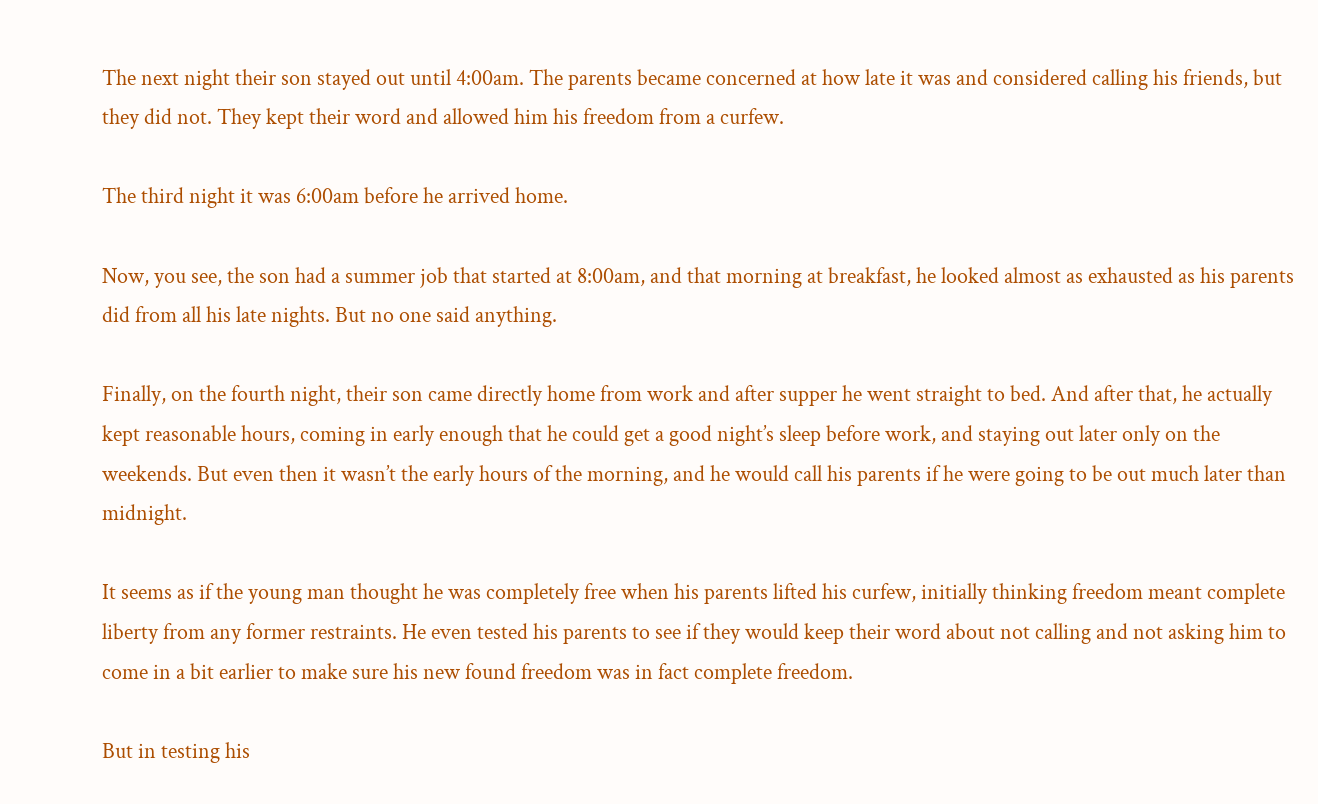The next night their son stayed out until 4:00am. The parents became concerned at how late it was and considered calling his friends, but they did not. They kept their word and allowed him his freedom from a curfew.

The third night it was 6:00am before he arrived home.

Now, you see, the son had a summer job that started at 8:00am, and that morning at breakfast, he looked almost as exhausted as his parents did from all his late nights. But no one said anything.

Finally, on the fourth night, their son came directly home from work and after supper he went straight to bed. And after that, he actually kept reasonable hours, coming in early enough that he could get a good night’s sleep before work, and staying out later only on the weekends. But even then it wasn’t the early hours of the morning, and he would call his parents if he were going to be out much later than midnight.

It seems as if the young man thought he was completely free when his parents lifted his curfew, initially thinking freedom meant complete liberty from any former restraints. He even tested his parents to see if they would keep their word about not calling and not asking him to come in a bit earlier to make sure his new found freedom was in fact complete freedom.

But in testing his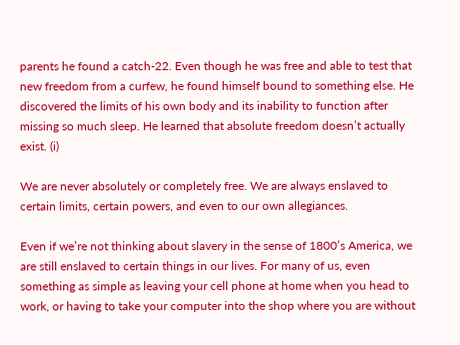parents he found a catch-22. Even though he was free and able to test that new freedom from a curfew, he found himself bound to something else. He discovered the limits of his own body and its inability to function after missing so much sleep. He learned that absolute freedom doesn’t actually exist. (i)

We are never absolutely or completely free. We are always enslaved to certain limits, certain powers, and even to our own allegiances.

Even if we’re not thinking about slavery in the sense of 1800’s America, we are still enslaved to certain things in our lives. For many of us, even something as simple as leaving your cell phone at home when you head to work, or having to take your computer into the shop where you are without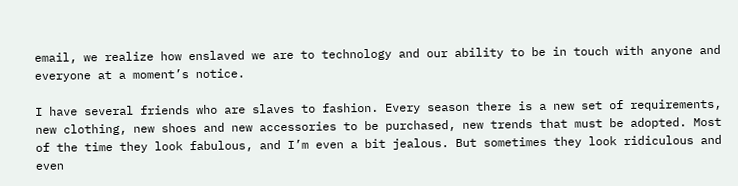email, we realize how enslaved we are to technology and our ability to be in touch with anyone and everyone at a moment’s notice.

I have several friends who are slaves to fashion. Every season there is a new set of requirements, new clothing, new shoes and new accessories to be purchased, new trends that must be adopted. Most of the time they look fabulous, and I’m even a bit jealous. But sometimes they look ridiculous and even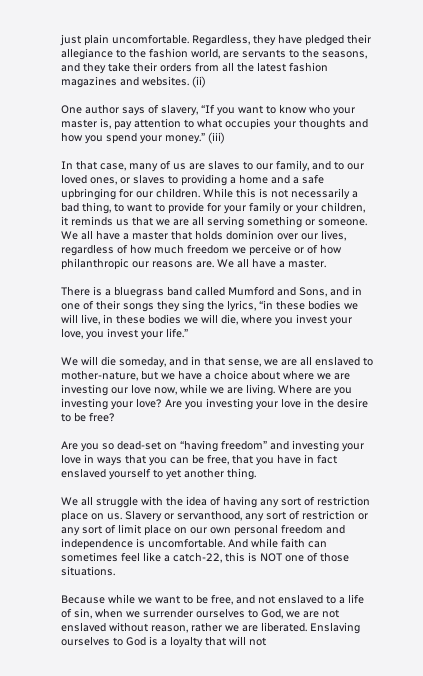just plain uncomfortable. Regardless, they have pledged their allegiance to the fashion world, are servants to the seasons, and they take their orders from all the latest fashion magazines and websites. (ii)

One author says of slavery, “If you want to know who your master is, pay attention to what occupies your thoughts and how you spend your money.” (iii)

In that case, many of us are slaves to our family, and to our loved ones, or slaves to providing a home and a safe upbringing for our children. While this is not necessarily a bad thing, to want to provide for your family or your children, it reminds us that we are all serving something or someone. We all have a master that holds dominion over our lives, regardless of how much freedom we perceive or of how philanthropic our reasons are. We all have a master.

There is a bluegrass band called Mumford and Sons, and in one of their songs they sing the lyrics, “in these bodies we will live, in these bodies we will die, where you invest your love, you invest your life.”

We will die someday, and in that sense, we are all enslaved to mother-nature, but we have a choice about where we are investing our love now, while we are living. Where are you investing your love? Are you investing your love in the desire to be free?

Are you so dead-set on “having freedom” and investing your love in ways that you can be free, that you have in fact enslaved yourself to yet another thing.

We all struggle with the idea of having any sort of restriction place on us. Slavery or servanthood, any sort of restriction or any sort of limit place on our own personal freedom and independence is uncomfortable. And while faith can sometimes feel like a catch-22, this is NOT one of those situations.

Because while we want to be free, and not enslaved to a life of sin, when we surrender ourselves to God, we are not enslaved without reason, rather we are liberated. Enslaving ourselves to God is a loyalty that will not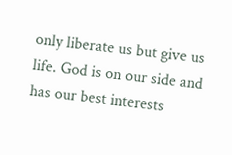only liberate us but give us life. God is on our side and has our best interests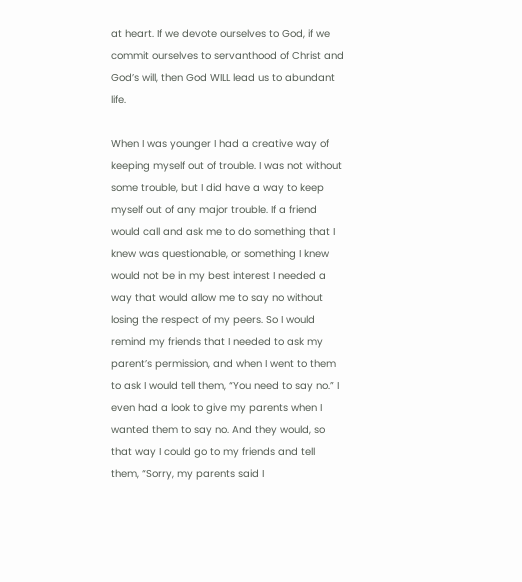at heart. If we devote ourselves to God, if we commit ourselves to servanthood of Christ and God’s will, then God WILL lead us to abundant life.

When I was younger I had a creative way of keeping myself out of trouble. I was not without some trouble, but I did have a way to keep myself out of any major trouble. If a friend would call and ask me to do something that I knew was questionable, or something I knew would not be in my best interest I needed a way that would allow me to say no without losing the respect of my peers. So I would remind my friends that I needed to ask my parent’s permission, and when I went to them to ask I would tell them, “You need to say no.” I even had a look to give my parents when I wanted them to say no. And they would, so that way I could go to my friends and tell them, “Sorry, my parents said I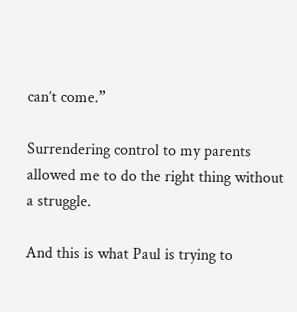can’t come.”

Surrendering control to my parents allowed me to do the right thing without a struggle.

And this is what Paul is trying to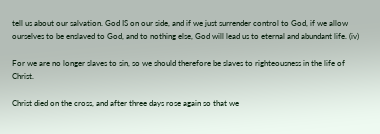tell us about our salvation. God IS on our side, and if we just surrender control to God, if we allow ourselves to be enslaved to God, and to nothing else, God will lead us to eternal and abundant life. (iv)

For we are no longer slaves to sin, so we should therefore be slaves to righteousness in the life of Christ.

Christ died on the cross, and after three days rose again so that we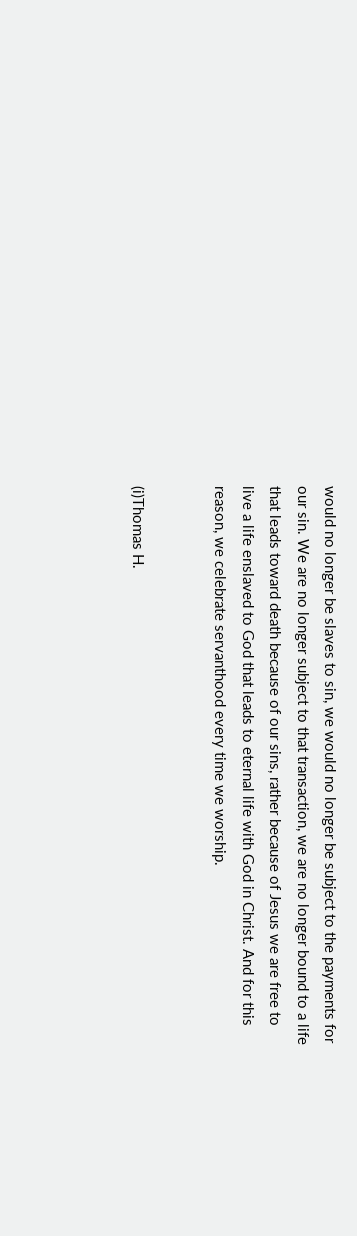would no longer be slaves to sin, we would no longer be subject to the payments for our sin. We are no longer subject to that transaction, we are no longer bound to a life that leads toward death because of our sins, rather because of Jesus we are free to live a life enslaved to God that leads to eternal life with God in Christ. And for this reason, we celebrate servanthood every time we worship.


(i)Thomas H.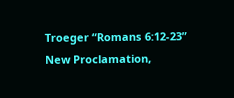Troeger “Romans 6:12-23” New Proclamation,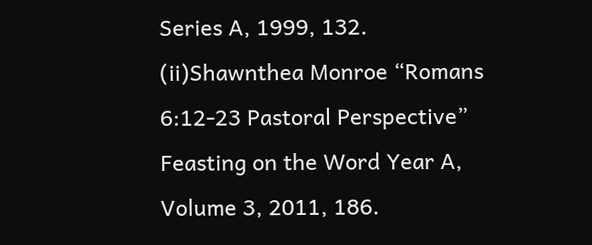Series A, 1999, 132.
(ii)Shawnthea Monroe “Romans 6:12-23 Pastoral Perspective” Feasting on the Word Year A, Volume 3, 2011, 186.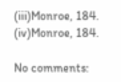(iii)Monroe, 184.
(iv)Monroe, 184.

No comments: